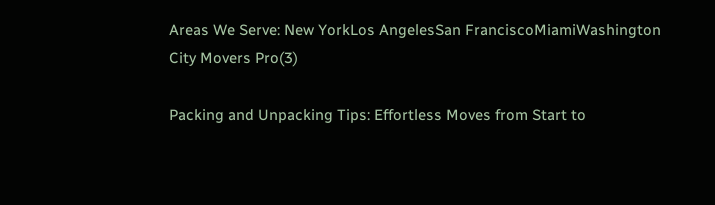Areas We Serve: New YorkLos AngelesSan FranciscoMiamiWashington
City Movers Pro(3)

Packing and Unpacking Tips: Effortless Moves from Start to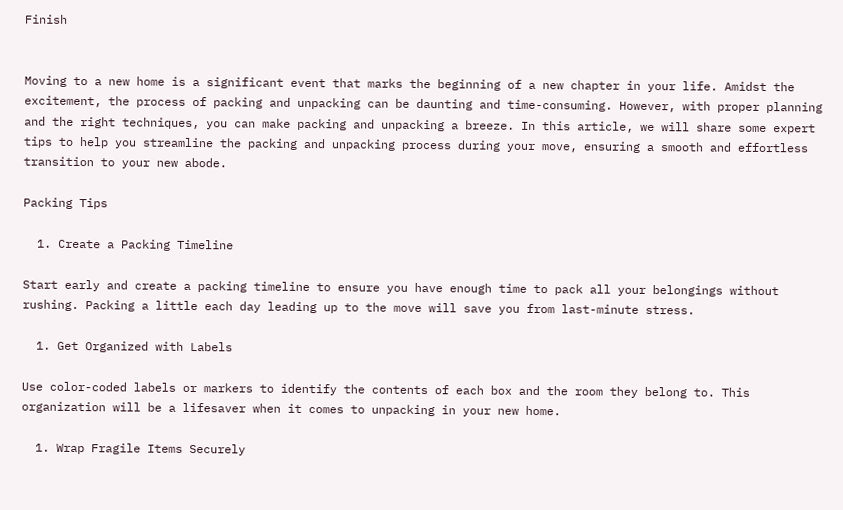Finish


Moving to a new home is a significant event that marks the beginning of a new chapter in your life. Amidst the excitement, the process of packing and unpacking can be daunting and time-consuming. However, with proper planning and the right techniques, you can make packing and unpacking a breeze. In this article, we will share some expert tips to help you streamline the packing and unpacking process during your move, ensuring a smooth and effortless transition to your new abode.

Packing Tips

  1. Create a Packing Timeline

Start early and create a packing timeline to ensure you have enough time to pack all your belongings without rushing. Packing a little each day leading up to the move will save you from last-minute stress.

  1. Get Organized with Labels

Use color-coded labels or markers to identify the contents of each box and the room they belong to. This organization will be a lifesaver when it comes to unpacking in your new home.

  1. Wrap Fragile Items Securely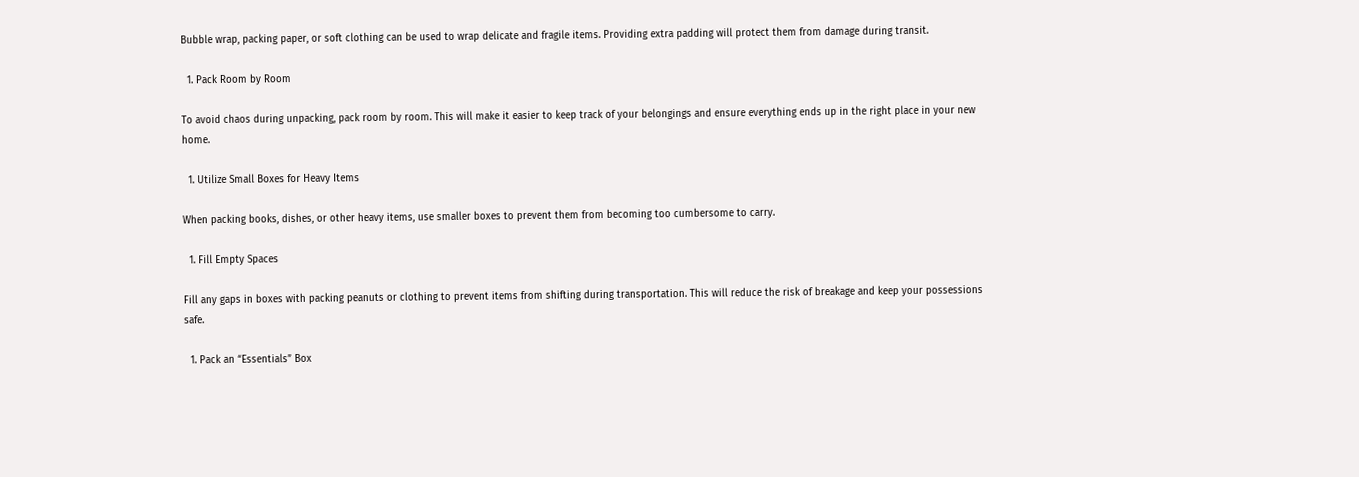Bubble wrap, packing paper, or soft clothing can be used to wrap delicate and fragile items. Providing extra padding will protect them from damage during transit.

  1. Pack Room by Room

To avoid chaos during unpacking, pack room by room. This will make it easier to keep track of your belongings and ensure everything ends up in the right place in your new home.

  1. Utilize Small Boxes for Heavy Items

When packing books, dishes, or other heavy items, use smaller boxes to prevent them from becoming too cumbersome to carry.

  1. Fill Empty Spaces

Fill any gaps in boxes with packing peanuts or clothing to prevent items from shifting during transportation. This will reduce the risk of breakage and keep your possessions safe.

  1. Pack an “Essentials” Box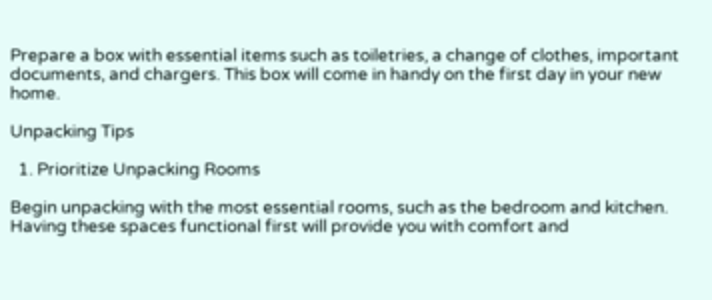Prepare a box with essential items such as toiletries, a change of clothes, important documents, and chargers. This box will come in handy on the first day in your new home.

Unpacking Tips

  1. Prioritize Unpacking Rooms

Begin unpacking with the most essential rooms, such as the bedroom and kitchen. Having these spaces functional first will provide you with comfort and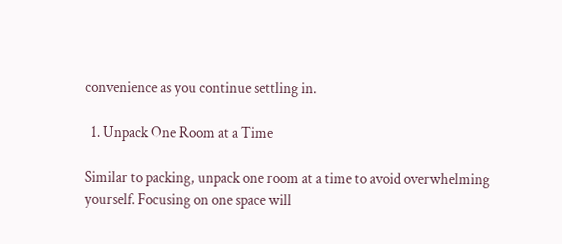convenience as you continue settling in.

  1. Unpack One Room at a Time

Similar to packing, unpack one room at a time to avoid overwhelming yourself. Focusing on one space will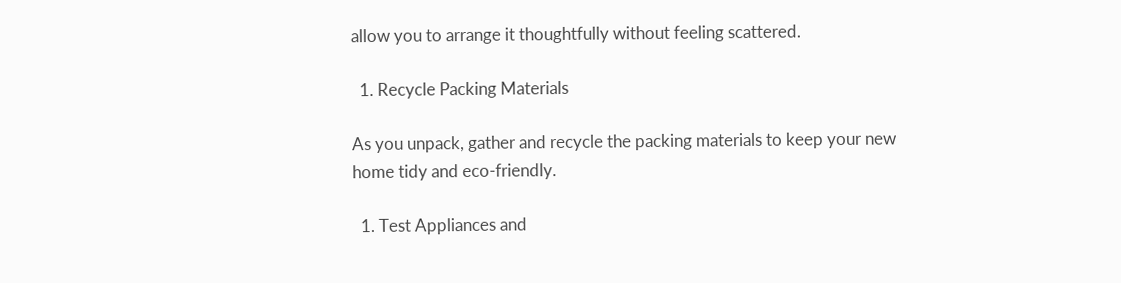allow you to arrange it thoughtfully without feeling scattered.

  1. Recycle Packing Materials

As you unpack, gather and recycle the packing materials to keep your new home tidy and eco-friendly.

  1. Test Appliances and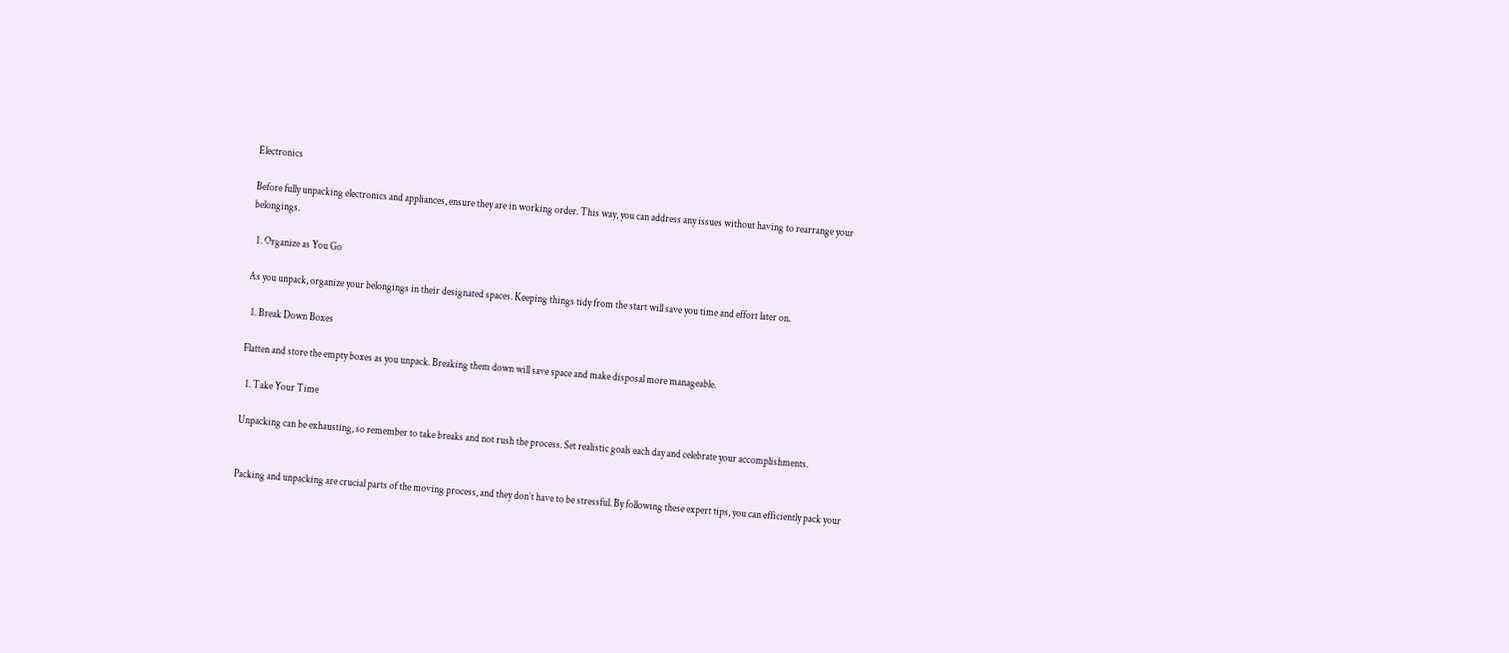Electronics

Before fully unpacking electronics and appliances, ensure they are in working order. This way, you can address any issues without having to rearrange your belongings.

  1. Organize as You Go

As you unpack, organize your belongings in their designated spaces. Keeping things tidy from the start will save you time and effort later on.

  1. Break Down Boxes

Flatten and store the empty boxes as you unpack. Breaking them down will save space and make disposal more manageable.

  1. Take Your Time

Unpacking can be exhausting, so remember to take breaks and not rush the process. Set realistic goals each day and celebrate your accomplishments.


Packing and unpacking are crucial parts of the moving process, and they don’t have to be stressful. By following these expert tips, you can efficiently pack your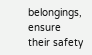belongings, ensure their safety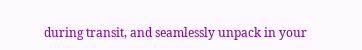during transit, and seamlessly unpack in your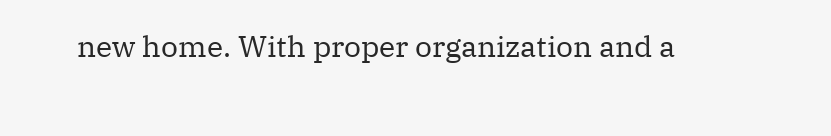new home. With proper organization and a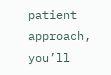patient approach, you’ll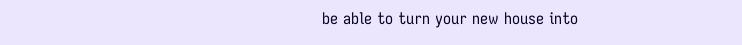be able to turn your new house into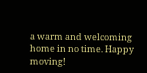a warm and welcoming home in no time. Happy moving!